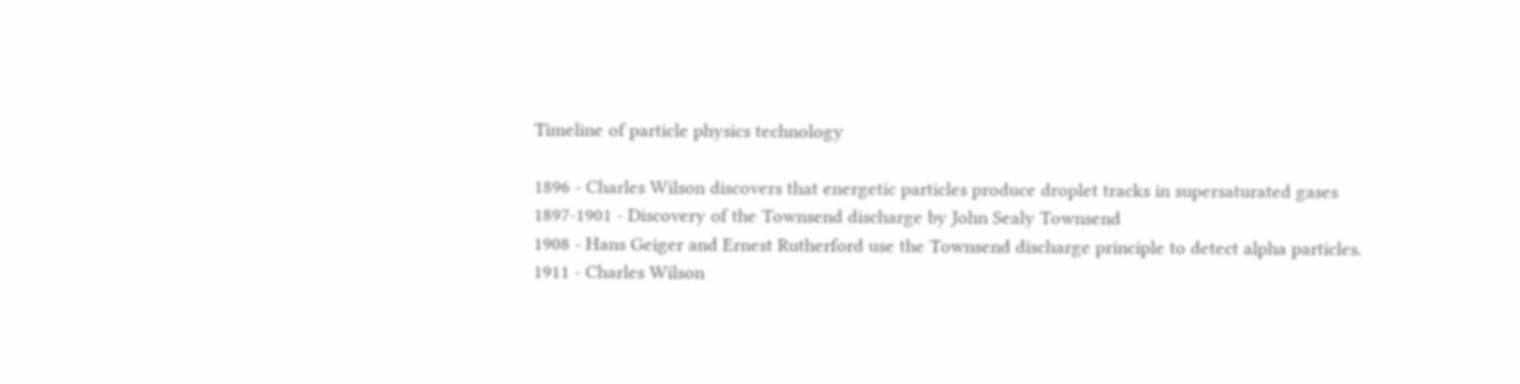Timeline of particle physics technology

1896 - Charles Wilson discovers that energetic particles produce droplet tracks in supersaturated gases
1897-1901 - Discovery of the Townsend discharge by John Sealy Townsend
1908 - Hans Geiger and Ernest Rutherford use the Townsend discharge principle to detect alpha particles.
1911 - Charles Wilson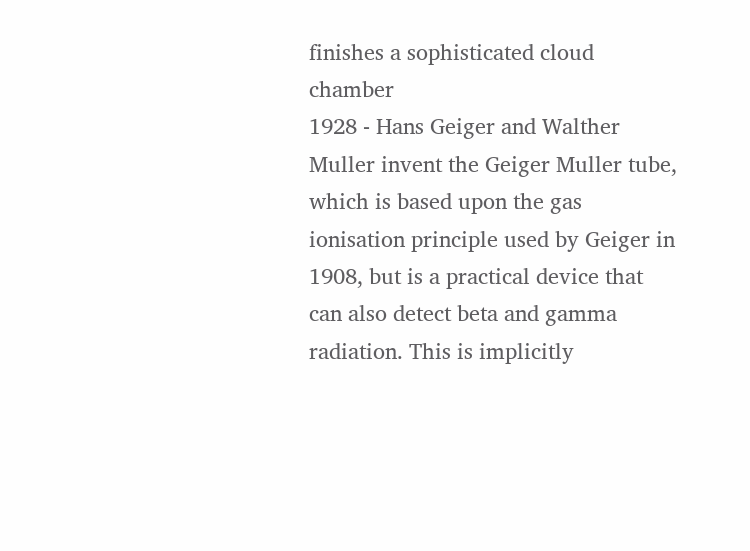finishes a sophisticated cloud chamber
1928 - Hans Geiger and Walther Muller invent the Geiger Muller tube, which is based upon the gas ionisation principle used by Geiger in 1908, but is a practical device that can also detect beta and gamma radiation. This is implicitly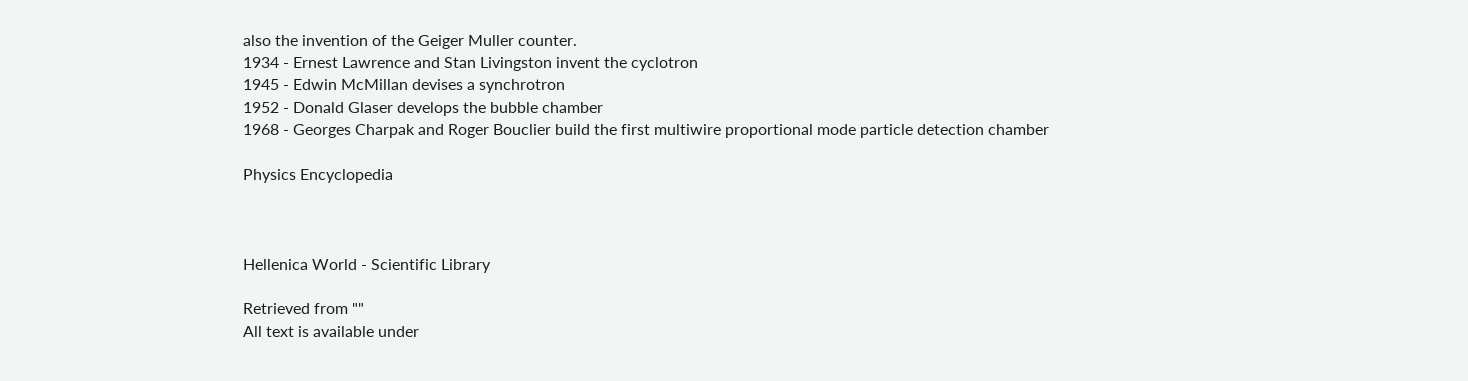also the invention of the Geiger Muller counter.
1934 - Ernest Lawrence and Stan Livingston invent the cyclotron
1945 - Edwin McMillan devises a synchrotron
1952 - Donald Glaser develops the bubble chamber
1968 - Georges Charpak and Roger Bouclier build the first multiwire proportional mode particle detection chamber

Physics Encyclopedia



Hellenica World - Scientific Library

Retrieved from ""
All text is available under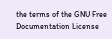the terms of the GNU Free Documentation License